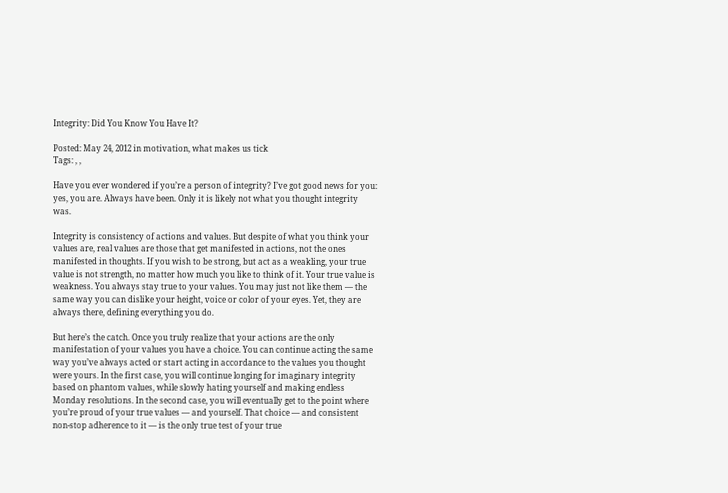Integrity: Did You Know You Have It?

Posted: May 24, 2012 in motivation, what makes us tick
Tags: , ,

Have you ever wondered if you’re a person of integrity? I’ve got good news for you: yes, you are. Always have been. Only it is likely not what you thought integrity was.

Integrity is consistency of actions and values. But despite of what you think your values are, real values are those that get manifested in actions, not the ones manifested in thoughts. If you wish to be strong, but act as a weakling, your true value is not strength, no matter how much you like to think of it. Your true value is weakness. You always stay true to your values. You may just not like them — the same way you can dislike your height, voice or color of your eyes. Yet, they are always there, defining everything you do.

But here’s the catch. Once you truly realize that your actions are the only manifestation of your values you have a choice. You can continue acting the same way you’ve always acted or start acting in accordance to the values you thought were yours. In the first case, you will continue longing for imaginary integrity based on phantom values, while slowly hating yourself and making endless Monday resolutions. In the second case, you will eventually get to the point where you’re proud of your true values — and yourself. That choice — and consistent non-stop adherence to it — is the only true test of your true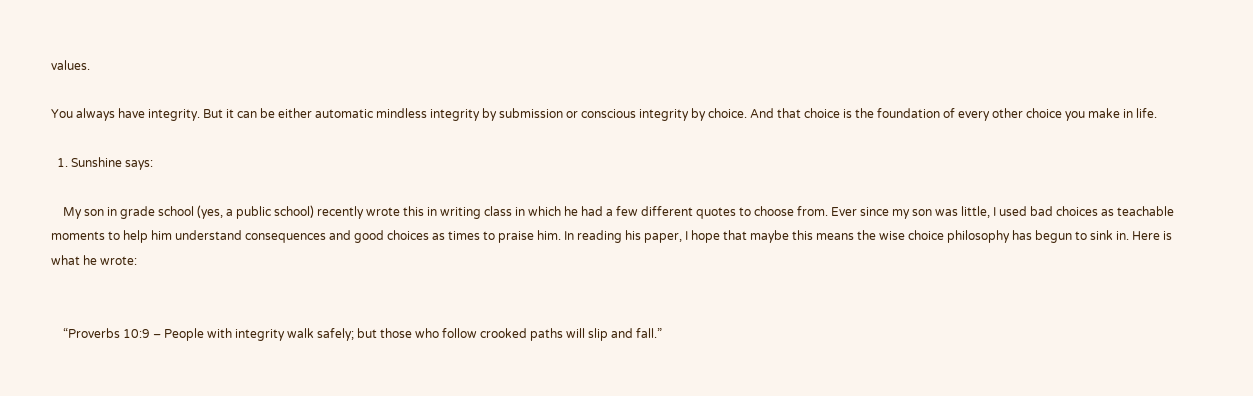values.

You always have integrity. But it can be either automatic mindless integrity by submission or conscious integrity by choice. And that choice is the foundation of every other choice you make in life.

  1. Sunshine says:

    My son in grade school (yes, a public school) recently wrote this in writing class in which he had a few different quotes to choose from. Ever since my son was little, I used bad choices as teachable moments to help him understand consequences and good choices as times to praise him. In reading his paper, I hope that maybe this means the wise choice philosophy has begun to sink in. Here is what he wrote:


    “Proverbs 10:9 – People with integrity walk safely; but those who follow crooked paths will slip and fall.”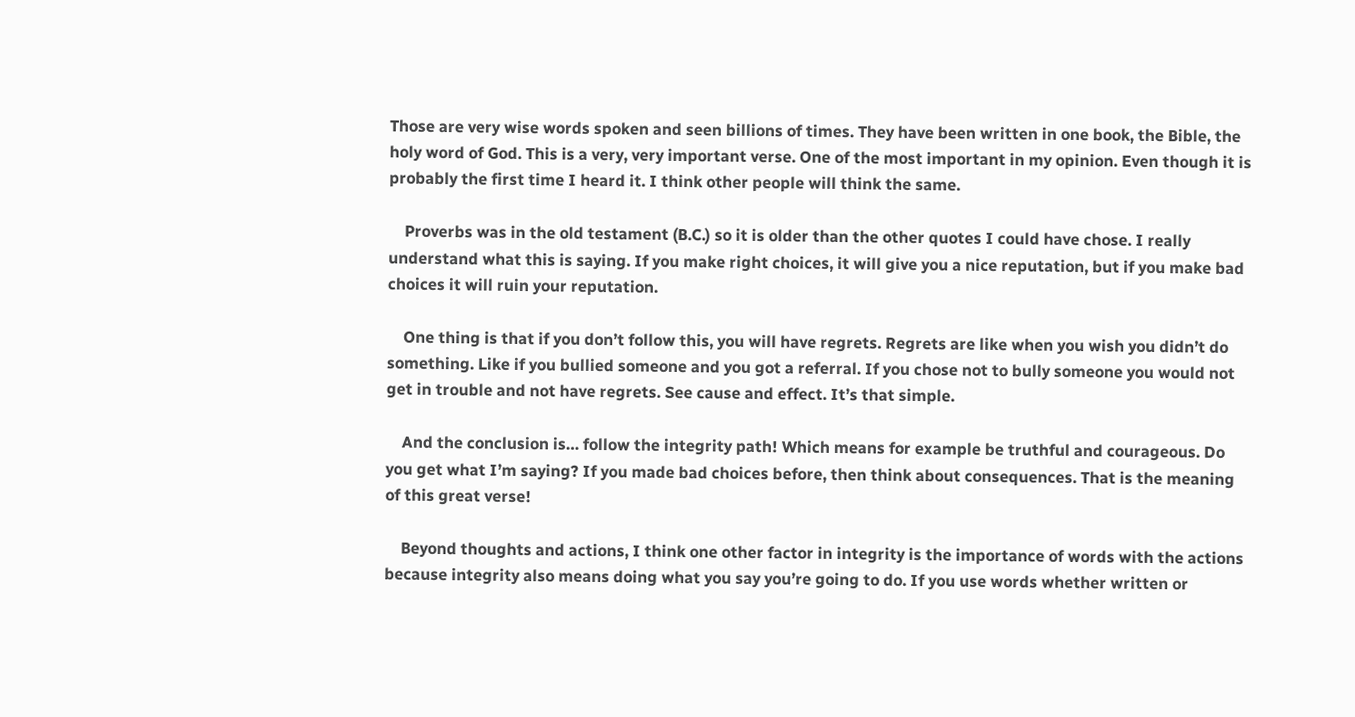Those are very wise words spoken and seen billions of times. They have been written in one book, the Bible, the holy word of God. This is a very, very important verse. One of the most important in my opinion. Even though it is probably the first time I heard it. I think other people will think the same.

    Proverbs was in the old testament (B.C.) so it is older than the other quotes I could have chose. I really understand what this is saying. If you make right choices, it will give you a nice reputation, but if you make bad choices it will ruin your reputation.

    One thing is that if you don’t follow this, you will have regrets. Regrets are like when you wish you didn’t do something. Like if you bullied someone and you got a referral. If you chose not to bully someone you would not get in trouble and not have regrets. See cause and effect. It’s that simple.

    And the conclusion is… follow the integrity path! Which means for example be truthful and courageous. Do you get what I’m saying? If you made bad choices before, then think about consequences. That is the meaning of this great verse!

    Beyond thoughts and actions, I think one other factor in integrity is the importance of words with the actions because integrity also means doing what you say you’re going to do. If you use words whether written or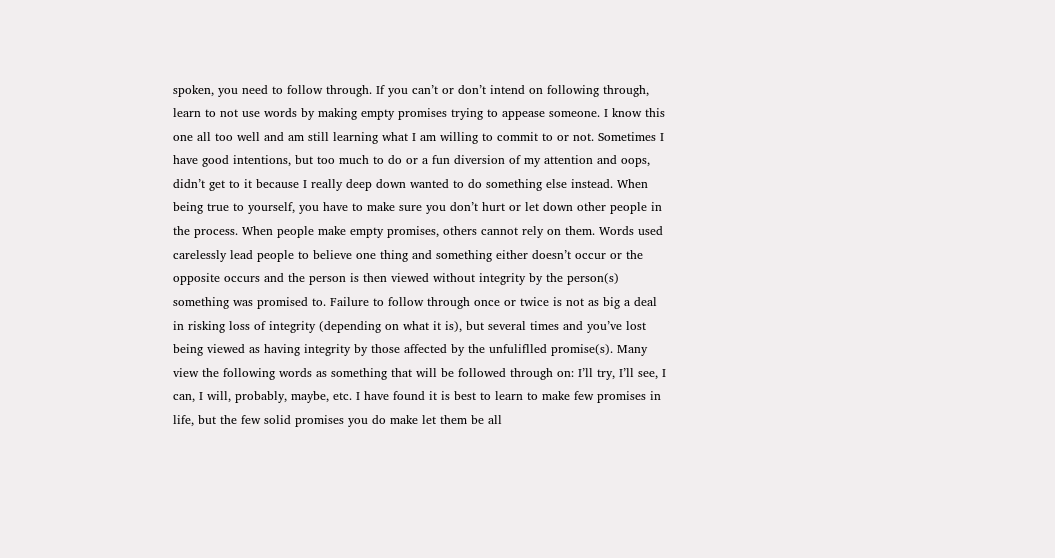spoken, you need to follow through. If you can’t or don’t intend on following through, learn to not use words by making empty promises trying to appease someone. I know this one all too well and am still learning what I am willing to commit to or not. Sometimes I have good intentions, but too much to do or a fun diversion of my attention and oops, didn’t get to it because I really deep down wanted to do something else instead. When being true to yourself, you have to make sure you don’t hurt or let down other people in the process. When people make empty promises, others cannot rely on them. Words used carelessly lead people to believe one thing and something either doesn’t occur or the opposite occurs and the person is then viewed without integrity by the person(s) something was promised to. Failure to follow through once or twice is not as big a deal in risking loss of integrity (depending on what it is), but several times and you’ve lost being viewed as having integrity by those affected by the unfuliflled promise(s). Many view the following words as something that will be followed through on: I’ll try, I’ll see, I can, I will, probably, maybe, etc. I have found it is best to learn to make few promises in life, but the few solid promises you do make let them be all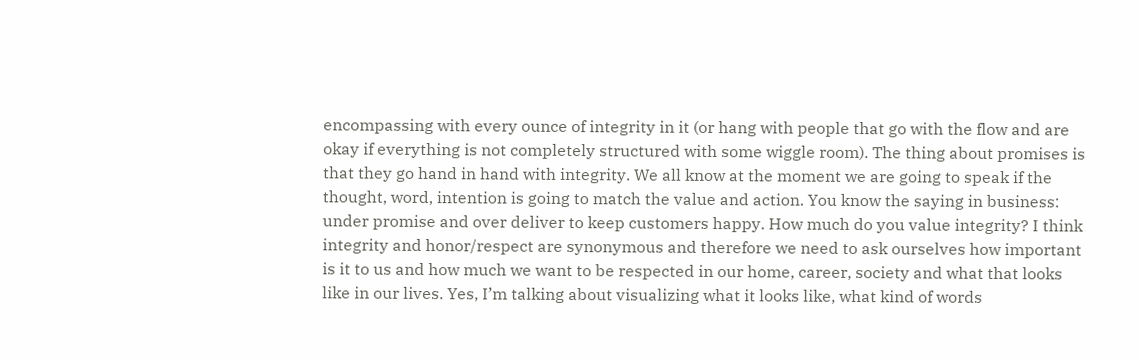encompassing with every ounce of integrity in it (or hang with people that go with the flow and are okay if everything is not completely structured with some wiggle room). The thing about promises is that they go hand in hand with integrity. We all know at the moment we are going to speak if the thought, word, intention is going to match the value and action. You know the saying in business: under promise and over deliver to keep customers happy. How much do you value integrity? I think integrity and honor/respect are synonymous and therefore we need to ask ourselves how important is it to us and how much we want to be respected in our home, career, society and what that looks like in our lives. Yes, I’m talking about visualizing what it looks like, what kind of words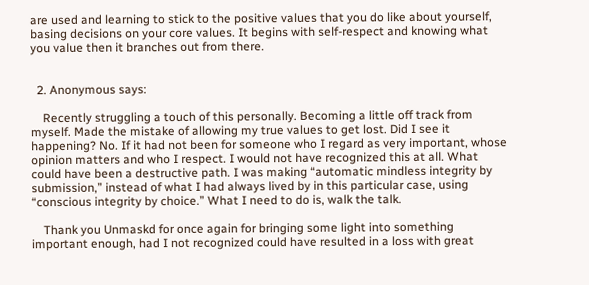are used and learning to stick to the positive values that you do like about yourself, basing decisions on your core values. It begins with self-respect and knowing what you value then it branches out from there.


  2. Anonymous says:

    Recently struggling a touch of this personally. Becoming a little off track from myself. Made the mistake of allowing my true values to get lost. Did I see it happening? No. If it had not been for someone who I regard as very important, whose opinion matters and who I respect. I would not have recognized this at all. What could have been a destructive path. I was making “automatic mindless integrity by submission,” instead of what I had always lived by in this particular case, using “conscious integrity by choice.” What I need to do is, walk the talk.

    Thank you Unmaskd for once again for bringing some light into something important enough, had I not recognized could have resulted in a loss with great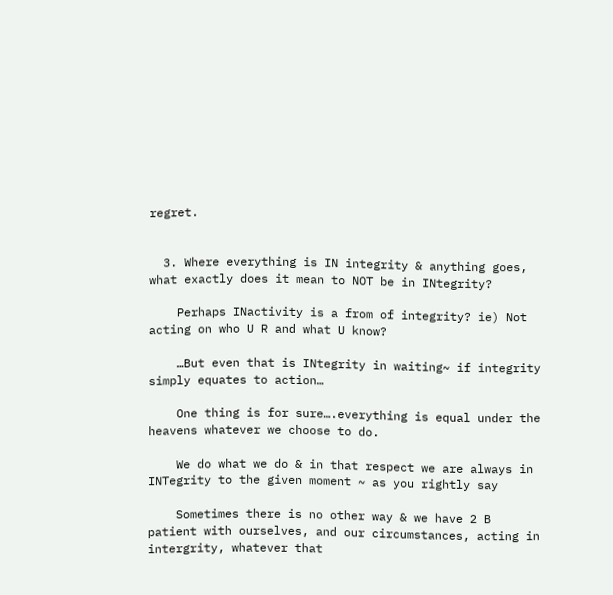regret.


  3. Where everything is IN integrity & anything goes, what exactly does it mean to NOT be in INtegrity?

    Perhaps INactivity is a from of integrity? ie) Not acting on who U R and what U know?

    …But even that is INtegrity in waiting~ if integrity simply equates to action…

    One thing is for sure….everything is equal under the heavens whatever we choose to do.

    We do what we do & in that respect we are always in INTegrity to the given moment ~ as you rightly say

    Sometimes there is no other way & we have 2 B patient with ourselves, and our circumstances, acting in intergrity, whatever that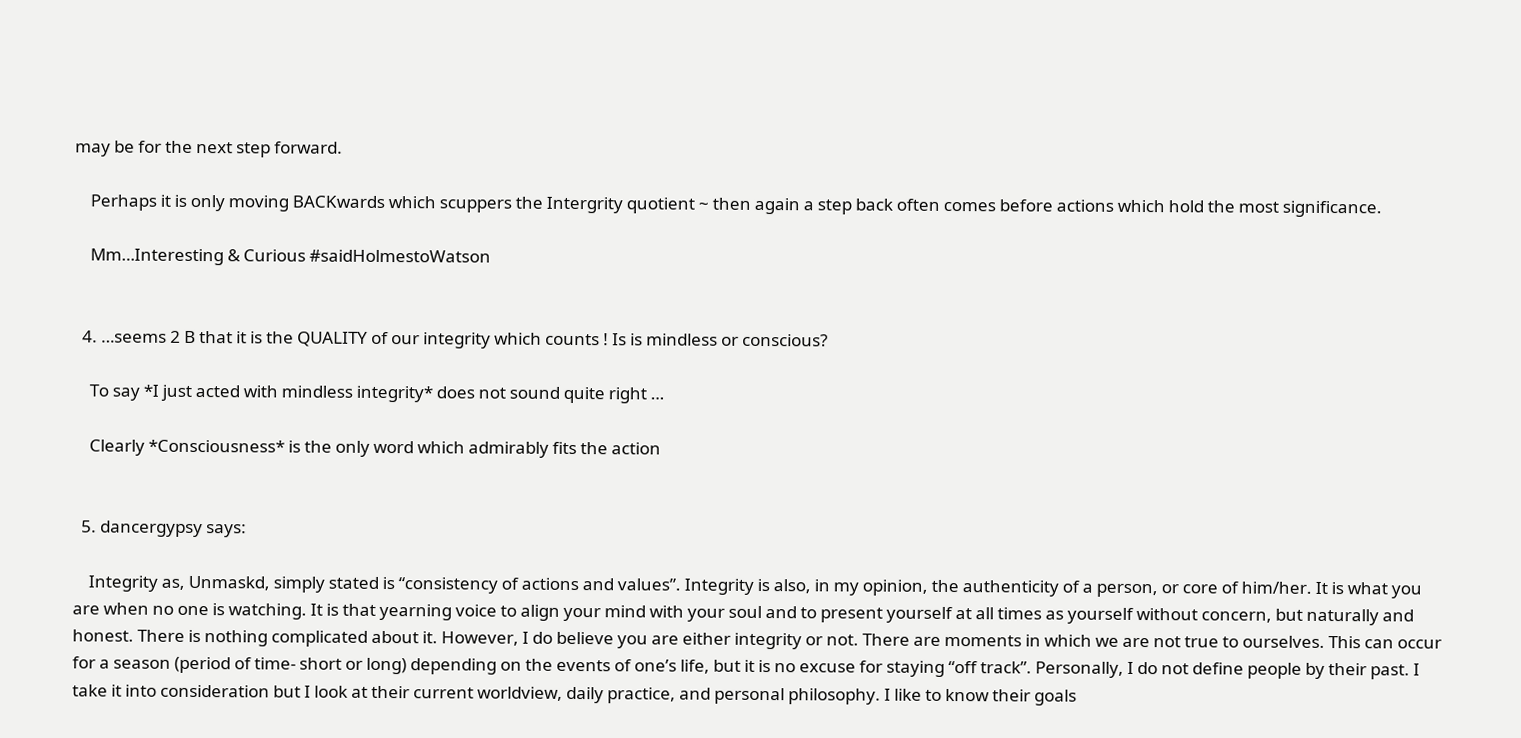may be for the next step forward.

    Perhaps it is only moving BACKwards which scuppers the Intergrity quotient ~ then again a step back often comes before actions which hold the most significance.

    Mm…Interesting & Curious #saidHolmestoWatson


  4. …seems 2 B that it is the QUALITY of our integrity which counts ! Is is mindless or conscious?

    To say *I just acted with mindless integrity* does not sound quite right …

    Clearly *Consciousness* is the only word which admirably fits the action


  5. dancergypsy says:

    Integrity as, Unmaskd, simply stated is “consistency of actions and values”. Integrity is also, in my opinion, the authenticity of a person, or core of him/her. It is what you are when no one is watching. It is that yearning voice to align your mind with your soul and to present yourself at all times as yourself without concern, but naturally and honest. There is nothing complicated about it. However, I do believe you are either integrity or not. There are moments in which we are not true to ourselves. This can occur for a season (period of time- short or long) depending on the events of one’s life, but it is no excuse for staying “off track”. Personally, I do not define people by their past. I take it into consideration but I look at their current worldview, daily practice, and personal philosophy. I like to know their goals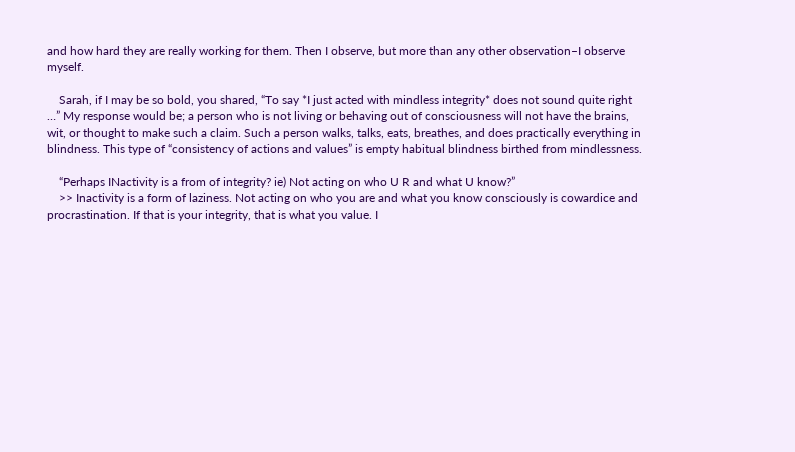and how hard they are really working for them. Then I observe, but more than any other observation–I observe myself.

    Sarah, if I may be so bold, you shared, “To say *I just acted with mindless integrity* does not sound quite right …” My response would be; a person who is not living or behaving out of consciousness will not have the brains, wit, or thought to make such a claim. Such a person walks, talks, eats, breathes, and does practically everything in blindness. This type of “consistency of actions and values” is empty habitual blindness birthed from mindlessness.

    “Perhaps INactivity is a from of integrity? ie) Not acting on who U R and what U know?”
    >> Inactivity is a form of laziness. Not acting on who you are and what you know consciously is cowardice and procrastination. If that is your integrity, that is what you value. I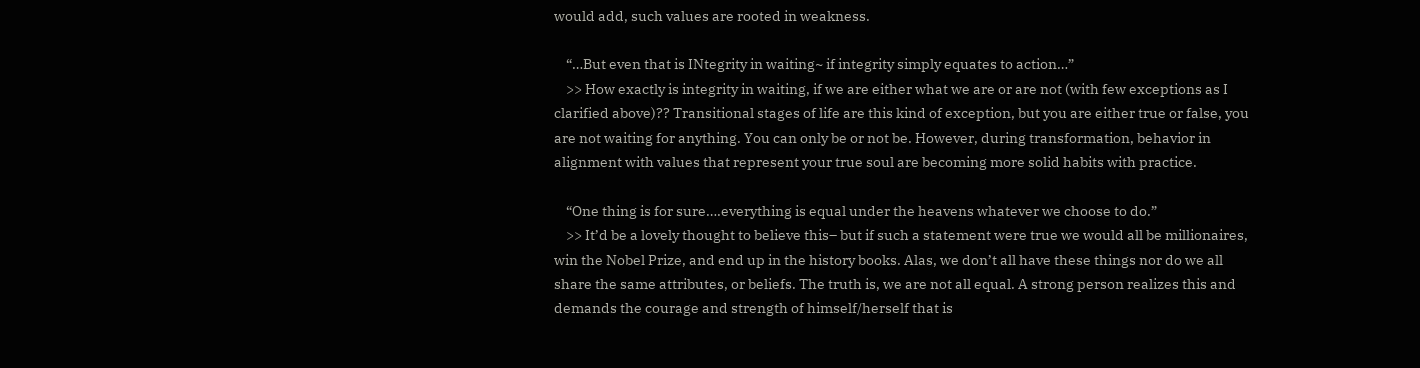would add, such values are rooted in weakness.

    “…But even that is INtegrity in waiting~ if integrity simply equates to action…”
    >> How exactly is integrity in waiting, if we are either what we are or are not (with few exceptions as I clarified above)?? Transitional stages of life are this kind of exception, but you are either true or false, you are not waiting for anything. You can only be or not be. However, during transformation, behavior in alignment with values that represent your true soul are becoming more solid habits with practice.

    “One thing is for sure….everything is equal under the heavens whatever we choose to do.”
    >> It’d be a lovely thought to believe this– but if such a statement were true we would all be millionaires, win the Nobel Prize, and end up in the history books. Alas, we don’t all have these things nor do we all share the same attributes, or beliefs. The truth is, we are not all equal. A strong person realizes this and demands the courage and strength of himself/herself that is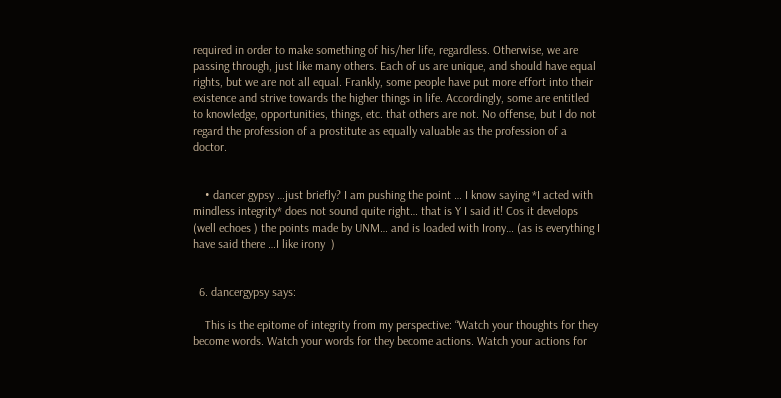required in order to make something of his/her life, regardless. Otherwise, we are passing through, just like many others. Each of us are unique, and should have equal rights, but we are not all equal. Frankly, some people have put more effort into their existence and strive towards the higher things in life. Accordingly, some are entitled to knowledge, opportunities, things, etc. that others are not. No offense, but I do not regard the profession of a prostitute as equally valuable as the profession of a doctor.


    • dancer gypsy …just briefly? I am pushing the point … I know saying *I acted with mindless integrity* does not sound quite right… that is Y I said it! Cos it develops (well echoes ) the points made by UNM… and is loaded with Irony… (as is everything I have said there …I like irony  )


  6. dancergypsy says:

    This is the epitome of integrity from my perspective: “Watch your thoughts for they become words. Watch your words for they become actions. Watch your actions for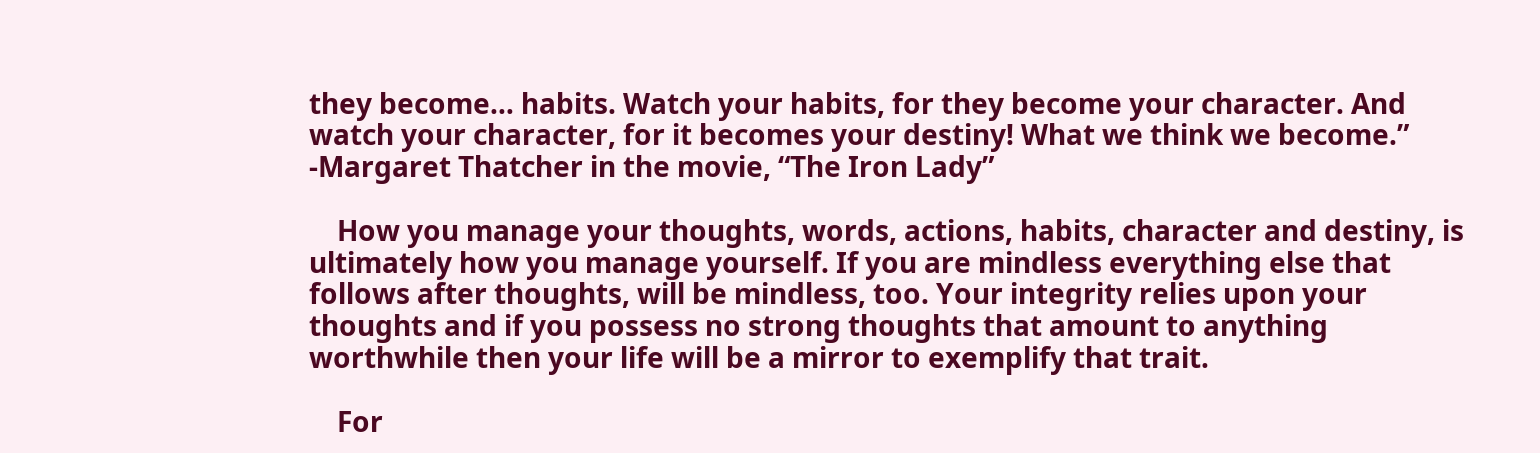they become… habits. Watch your habits, for they become your character. And watch your character, for it becomes your destiny! What we think we become.” -Margaret Thatcher in the movie, “The Iron Lady”

    How you manage your thoughts, words, actions, habits, character and destiny, is ultimately how you manage yourself. If you are mindless everything else that follows after thoughts, will be mindless, too. Your integrity relies upon your thoughts and if you possess no strong thoughts that amount to anything worthwhile then your life will be a mirror to exemplify that trait.

    For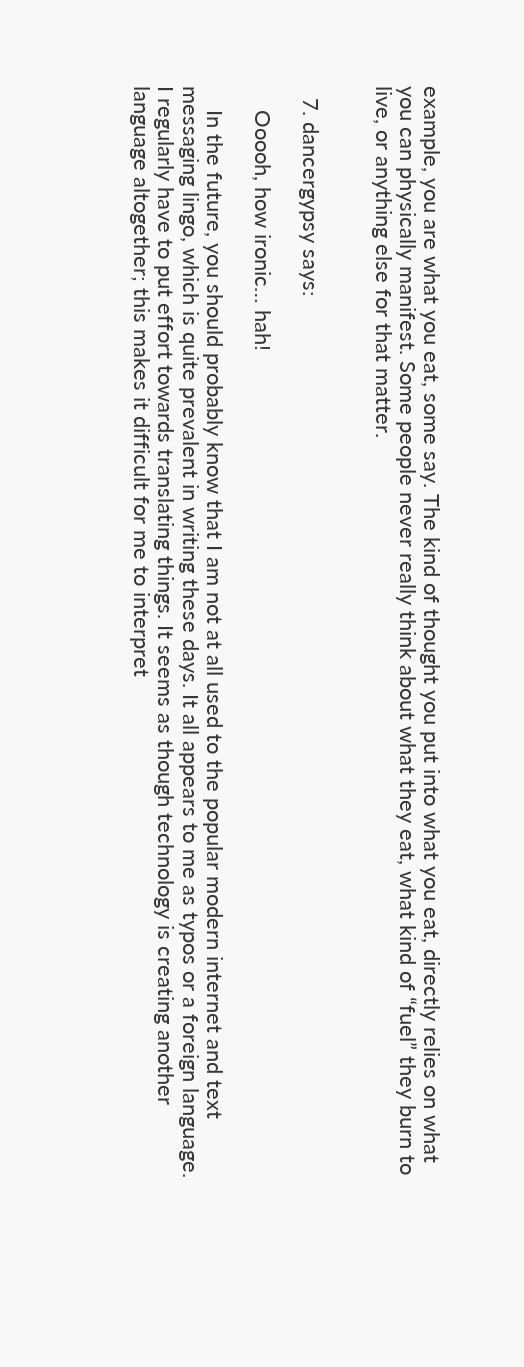example, you are what you eat, some say. The kind of thought you put into what you eat, directly relies on what you can physically manifest. Some people never really think about what they eat, what kind of “fuel” they burn to live, or anything else for that matter.


  7. dancergypsy says:

    Ooooh, how ironic… hah!

    In the future, you should probably know that I am not at all used to the popular modern internet and text messaging lingo, which is quite prevalent in writing these days. It all appears to me as typos or a foreign language. I regularly have to put effort towards translating things. It seems as though technology is creating another language altogether; this makes it difficult for me to interpret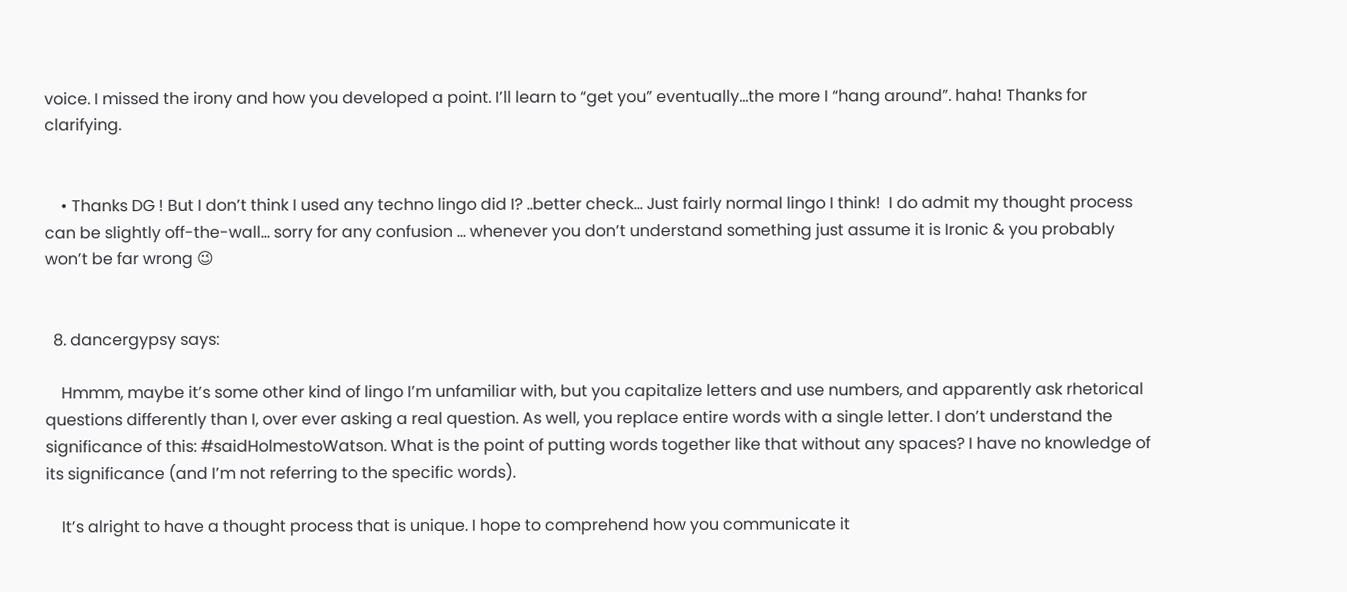voice. I missed the irony and how you developed a point. I’ll learn to “get you” eventually…the more I “hang around”. haha! Thanks for clarifying.


    • Thanks DG ! But I don’t think I used any techno lingo did I? ..better check… Just fairly normal lingo I think!  I do admit my thought process can be slightly off-the-wall… sorry for any confusion … whenever you don’t understand something just assume it is Ironic & you probably won’t be far wrong 😉


  8. dancergypsy says:

    Hmmm, maybe it’s some other kind of lingo I’m unfamiliar with, but you capitalize letters and use numbers, and apparently ask rhetorical questions differently than I, over ever asking a real question. As well, you replace entire words with a single letter. I don’t understand the significance of this: #saidHolmestoWatson. What is the point of putting words together like that without any spaces? I have no knowledge of its significance (and I’m not referring to the specific words).

    It’s alright to have a thought process that is unique. I hope to comprehend how you communicate it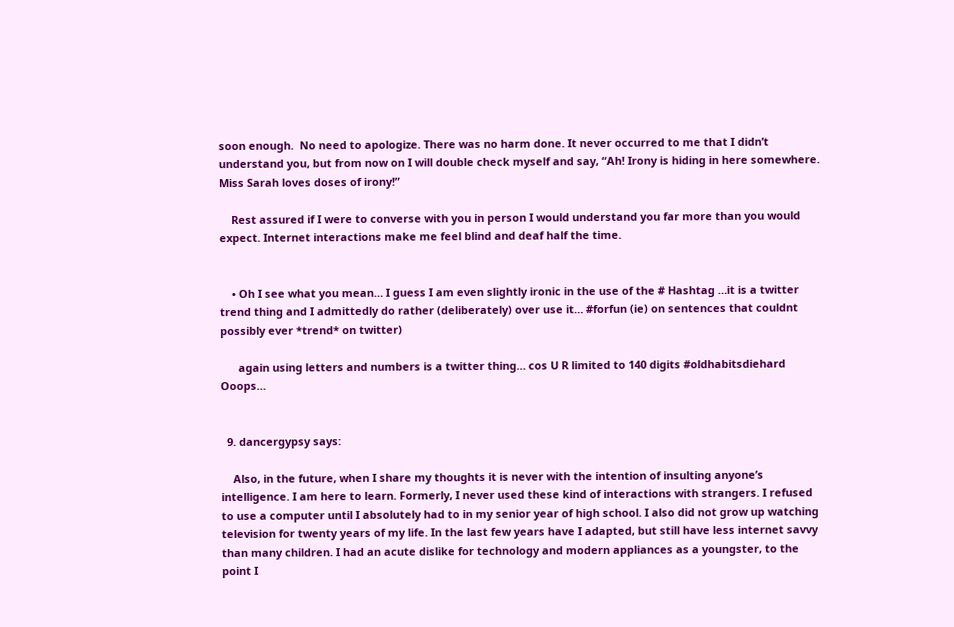soon enough.  No need to apologize. There was no harm done. It never occurred to me that I didn’t understand you, but from now on I will double check myself and say, “Ah! Irony is hiding in here somewhere. Miss Sarah loves doses of irony!”

    Rest assured if I were to converse with you in person I would understand you far more than you would expect. Internet interactions make me feel blind and deaf half the time.


    • Oh I see what you mean… I guess I am even slightly ironic in the use of the # Hashtag …it is a twitter trend thing and I admittedly do rather (deliberately) over use it… #forfun (ie) on sentences that couldnt possibly ever *trend* on twitter)

      again using letters and numbers is a twitter thing… cos U R limited to 140 digits #oldhabitsdiehard Ooops…


  9. dancergypsy says:

    Also, in the future, when I share my thoughts it is never with the intention of insulting anyone’s intelligence. I am here to learn. Formerly, I never used these kind of interactions with strangers. I refused to use a computer until I absolutely had to in my senior year of high school. I also did not grow up watching television for twenty years of my life. In the last few years have I adapted, but still have less internet savvy than many children. I had an acute dislike for technology and modern appliances as a youngster, to the point I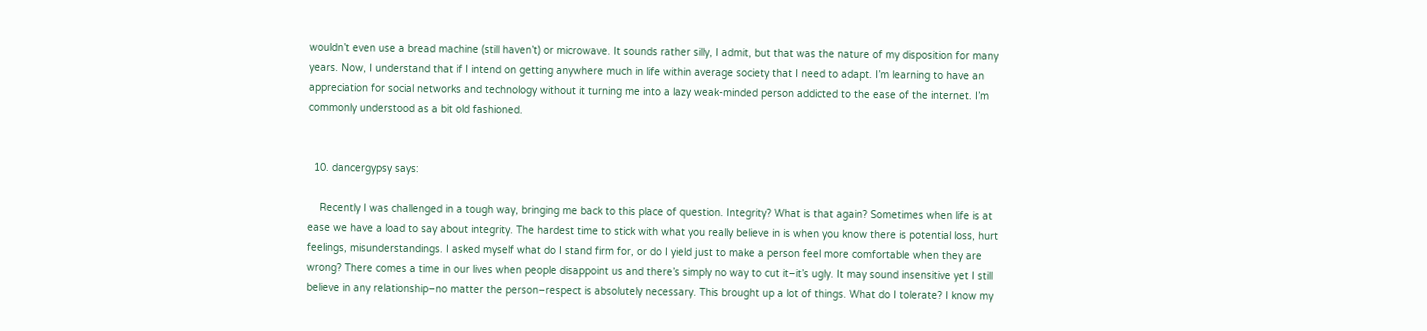wouldn’t even use a bread machine (still haven’t) or microwave. It sounds rather silly, I admit, but that was the nature of my disposition for many years. Now, I understand that if I intend on getting anywhere much in life within average society that I need to adapt. I’m learning to have an appreciation for social networks and technology without it turning me into a lazy weak-minded person addicted to the ease of the internet. I’m commonly understood as a bit old fashioned.


  10. dancergypsy says:

    Recently I was challenged in a tough way, bringing me back to this place of question. Integrity? What is that again? Sometimes when life is at ease we have a load to say about integrity. The hardest time to stick with what you really believe in is when you know there is potential loss, hurt feelings, misunderstandings. I asked myself what do I stand firm for, or do I yield just to make a person feel more comfortable when they are wrong? There comes a time in our lives when people disappoint us and there’s simply no way to cut it–it’s ugly. It may sound insensitive yet I still believe in any relationship–no matter the person–respect is absolutely necessary. This brought up a lot of things. What do I tolerate? I know my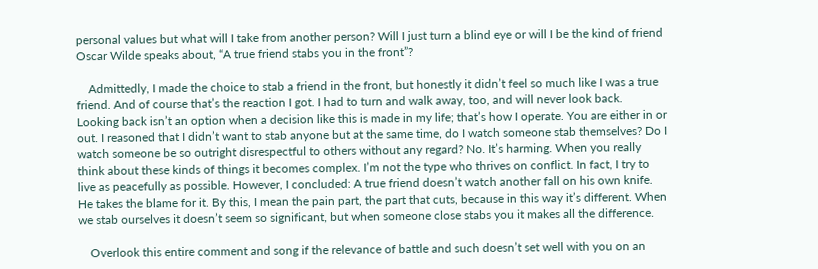personal values but what will I take from another person? Will I just turn a blind eye or will I be the kind of friend Oscar Wilde speaks about, “A true friend stabs you in the front”?

    Admittedly, I made the choice to stab a friend in the front, but honestly it didn’t feel so much like I was a true friend. And of course that’s the reaction I got. I had to turn and walk away, too, and will never look back. Looking back isn’t an option when a decision like this is made in my life; that’s how I operate. You are either in or out. I reasoned that I didn’t want to stab anyone but at the same time, do I watch someone stab themselves? Do I watch someone be so outright disrespectful to others without any regard? No. It’s harming. When you really think about these kinds of things it becomes complex. I’m not the type who thrives on conflict. In fact, I try to live as peacefully as possible. However, I concluded: A true friend doesn’t watch another fall on his own knife. He takes the blame for it. By this, I mean the pain part, the part that cuts, because in this way it’s different. When we stab ourselves it doesn’t seem so significant, but when someone close stabs you it makes all the difference.

    Overlook this entire comment and song if the relevance of battle and such doesn’t set well with you on an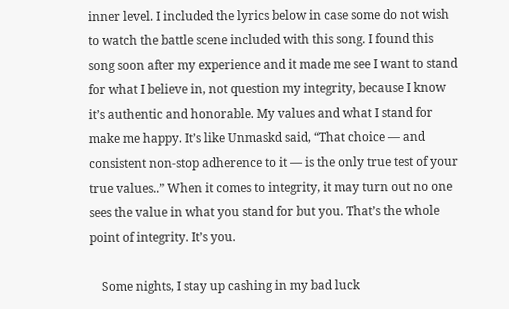inner level. I included the lyrics below in case some do not wish to watch the battle scene included with this song. I found this song soon after my experience and it made me see I want to stand for what I believe in, not question my integrity, because I know it’s authentic and honorable. My values and what I stand for make me happy. It’s like Unmaskd said, “That choice — and consistent non-stop adherence to it — is the only true test of your true values..” When it comes to integrity, it may turn out no one sees the value in what you stand for but you. That’s the whole point of integrity. It’s you.

    Some nights, I stay up cashing in my bad luck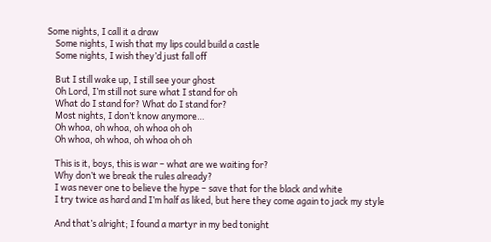Some nights, I call it a draw
    Some nights, I wish that my lips could build a castle
    Some nights, I wish they’d just fall off

    But I still wake up, I still see your ghost
    Oh Lord, I’m still not sure what I stand for oh
    What do I stand for? What do I stand for?
    Most nights, I don’t know anymore…
    Oh whoa, oh whoa, oh whoa oh oh
    Oh whoa, oh whoa, oh whoa oh oh

    This is it, boys, this is war – what are we waiting for?
    Why don’t we break the rules already?
    I was never one to believe the hype – save that for the black and white
    I try twice as hard and I’m half as liked, but here they come again to jack my style

    And that’s alright; I found a martyr in my bed tonight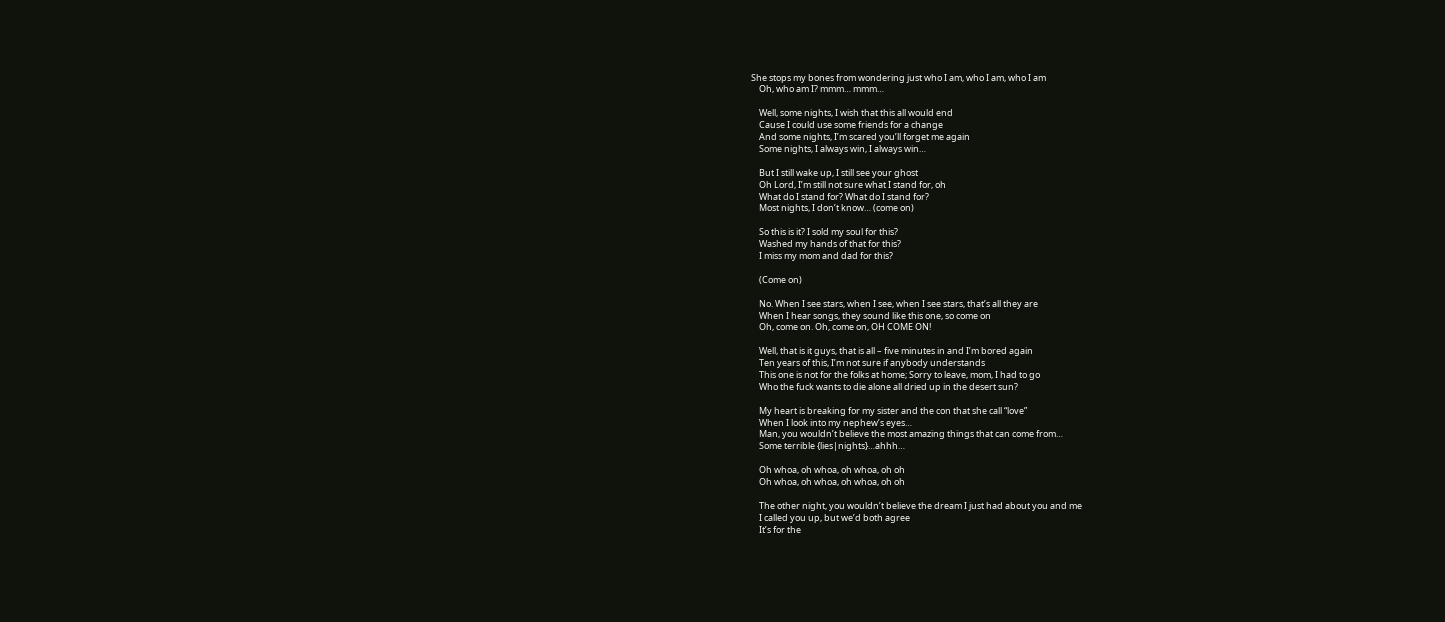She stops my bones from wondering just who I am, who I am, who I am
    Oh, who am I? mmm… mmm…

    Well, some nights, I wish that this all would end
    Cause I could use some friends for a change
    And some nights, I’m scared you’ll forget me again
    Some nights, I always win, I always win…

    But I still wake up, I still see your ghost
    Oh Lord, I’m still not sure what I stand for, oh
    What do I stand for? What do I stand for?
    Most nights, I don’t know… (come on)

    So this is it? I sold my soul for this?
    Washed my hands of that for this?
    I miss my mom and dad for this?

    (Come on)

    No. When I see stars, when I see, when I see stars, that’s all they are
    When I hear songs, they sound like this one, so come on
    Oh, come on. Oh, come on, OH COME ON!

    Well, that is it guys, that is all – five minutes in and I’m bored again
    Ten years of this, I’m not sure if anybody understands
    This one is not for the folks at home; Sorry to leave, mom, I had to go
    Who the fuck wants to die alone all dried up in the desert sun?

    My heart is breaking for my sister and the con that she call “love”
    When I look into my nephew’s eyes…
    Man, you wouldn’t believe the most amazing things that can come from…
    Some terrible {lies|nights}…ahhh…

    Oh whoa, oh whoa, oh whoa, oh oh
    Oh whoa, oh whoa, oh whoa, oh oh

    The other night, you wouldn’t believe the dream I just had about you and me
    I called you up, but we’d both agree
    It’s for the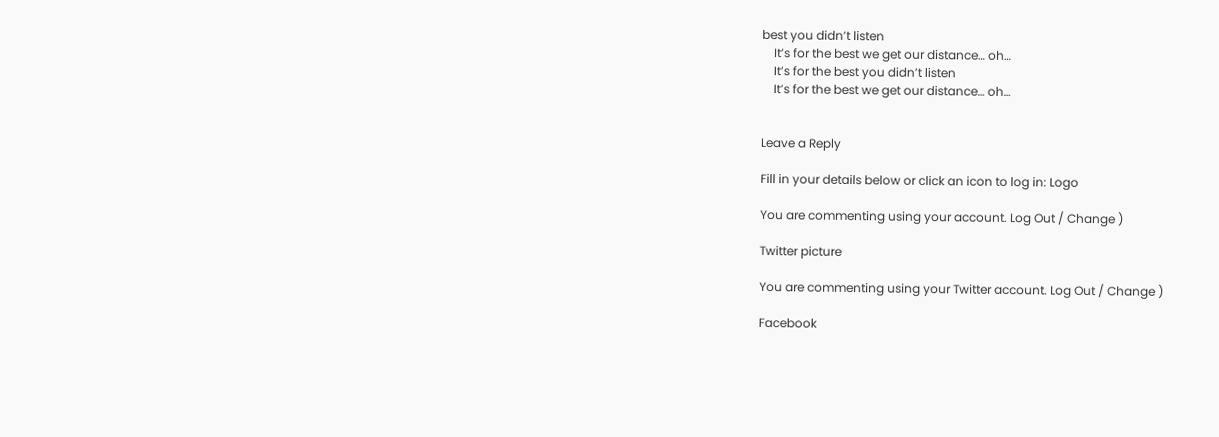best you didn’t listen
    It’s for the best we get our distance… oh…
    It’s for the best you didn’t listen
    It’s for the best we get our distance… oh…


Leave a Reply

Fill in your details below or click an icon to log in: Logo

You are commenting using your account. Log Out / Change )

Twitter picture

You are commenting using your Twitter account. Log Out / Change )

Facebook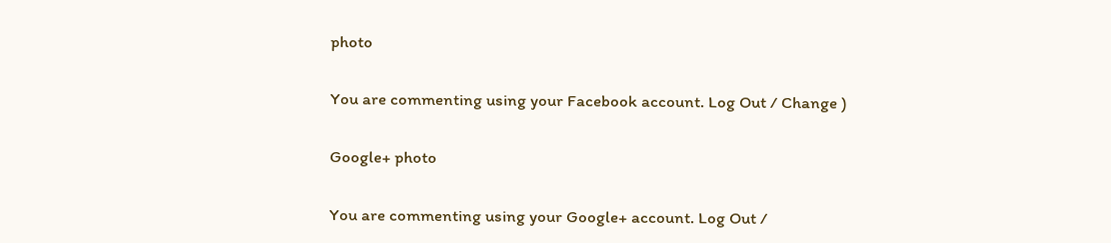photo

You are commenting using your Facebook account. Log Out / Change )

Google+ photo

You are commenting using your Google+ account. Log Out /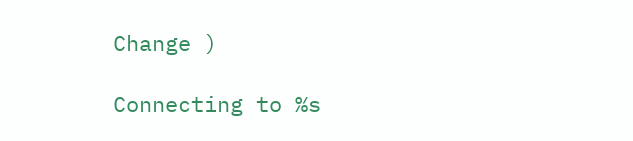Change )

Connecting to %s